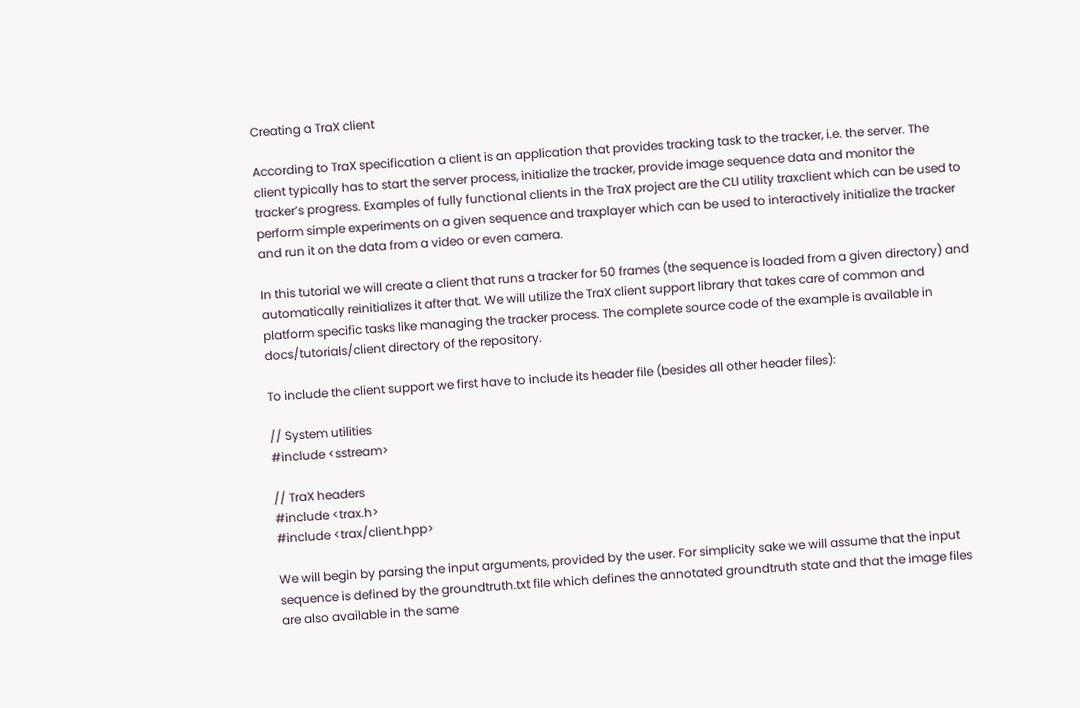Creating a TraX client

According to TraX specification a client is an application that provides tracking task to the tracker, i.e. the server. The client typically has to start the server process, initialize the tracker, provide image sequence data and monitor the tracker’s progress. Examples of fully functional clients in the TraX project are the CLI utility traxclient which can be used to perform simple experiments on a given sequence and traxplayer which can be used to interactively initialize the tracker and run it on the data from a video or even camera.

In this tutorial we will create a client that runs a tracker for 50 frames (the sequence is loaded from a given directory) and automatically reinitializes it after that. We will utilize the TraX client support library that takes care of common and platform specific tasks like managing the tracker process. The complete source code of the example is available in docs/tutorials/client directory of the repository.

To include the client support we first have to include its header file (besides all other header files):

// System utilities
#include <sstream>

// TraX headers
#include <trax.h>
#include <trax/client.hpp>

We will begin by parsing the input arguments, provided by the user. For simplicity sake we will assume that the input sequence is defined by the groundtruth.txt file which defines the annotated groundtruth state and that the image files are also available in the same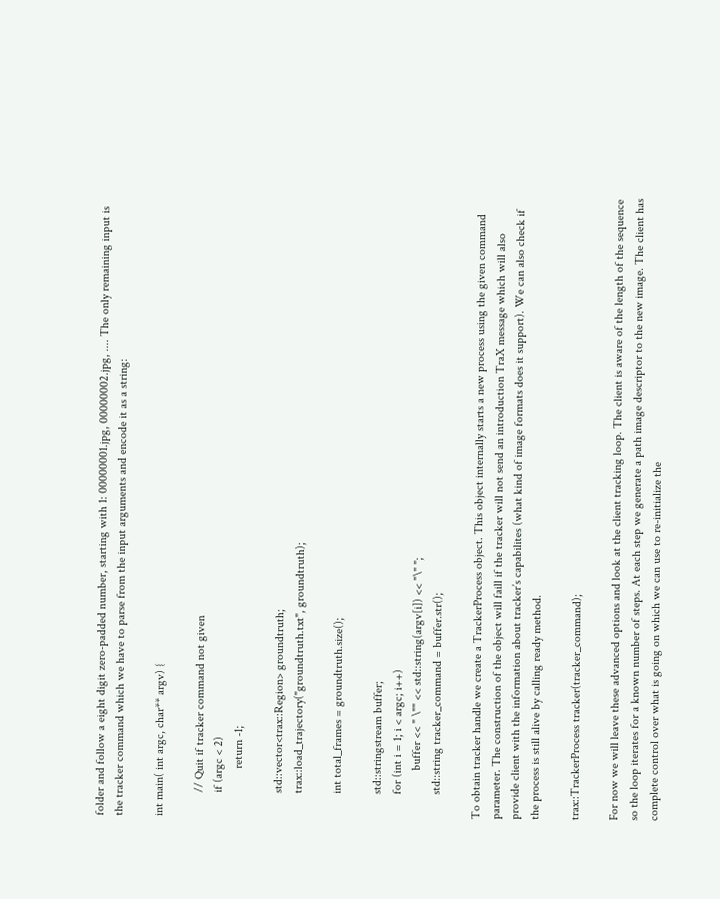folder and follow a eight digit zero-padded number, starting with 1: 00000001.jpg, 00000002.jpg, .... The only remaining input is the tracker command which we have to parse from the input arguments and encode it as a string:

int main( int argc, char** argv) {

        // Quit if tracker command not given
        if (argc < 2)
                return -1;

        std::vector<trax::Region> groundtruth;
        trax::load_trajectory("groundtruth.txt", groundtruth);

        int total_frames = groundtruth.size();

        std::stringstream buffer;
        for (int i = 1; i < argc; i++)
                buffer << " \"" << std::string(argv[i]) << "\" ";
        std::string tracker_command = buffer.str();

To obtain tracker handle we create a TrackerProcess object. This object internally starts a new process using the given command parameter. The construction of the object will faill if the tracker will not send an introduction TraX message which will also provide client with the information about tracker’s capabilites (what kind of image formats does it support). We can also check if the process is still alive by calling ready method.

trax::TrackerProcess tracker(tracker_command);

For now we will leave these advanced options and look at the client tracking loop. The client is aware of the length of the sequence so the loop iterates for a known number of steps. At each step we generate a path image descriptor to the new image. The client has complete control over what is going on which we can use to re-initialize the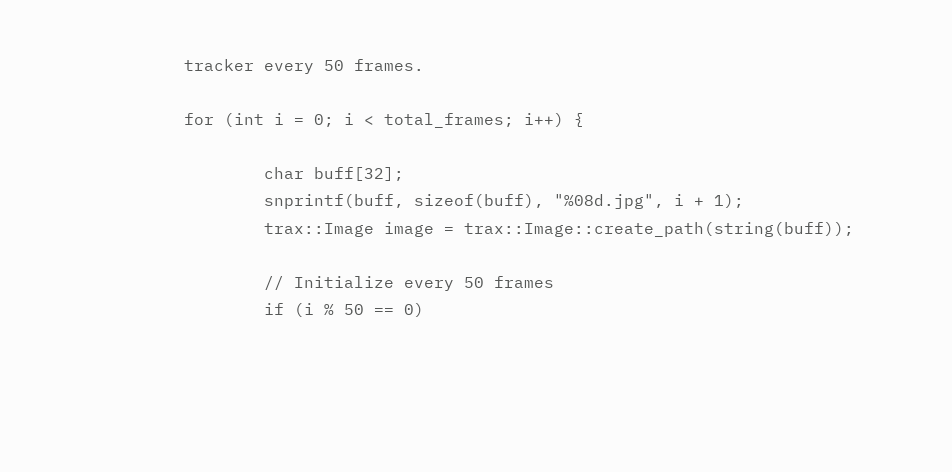tracker every 50 frames.

for (int i = 0; i < total_frames; i++) {

        char buff[32];
        snprintf(buff, sizeof(buff), "%08d.jpg", i + 1);
        trax::Image image = trax::Image::create_path(string(buff));

        // Initialize every 50 frames
        if (i % 50 == 0)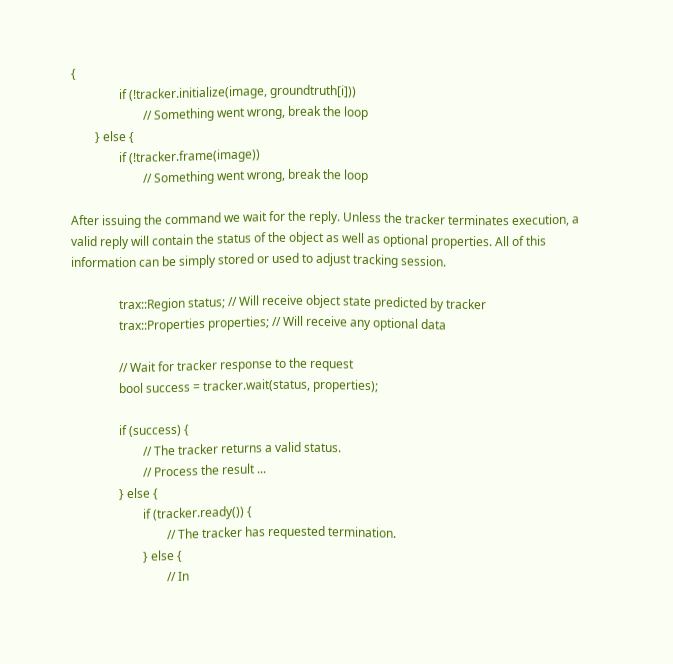{
                if (!tracker.initialize(image, groundtruth[i]))
                        // Something went wrong, break the loop
        } else {
                if (!tracker.frame(image))
                        // Something went wrong, break the loop

After issuing the command we wait for the reply. Unless the tracker terminates execution, a valid reply will contain the status of the object as well as optional properties. All of this information can be simply stored or used to adjust tracking session.

                trax::Region status; // Will receive object state predicted by tracker
                trax::Properties properties; // Will receive any optional data

                // Wait for tracker response to the request
                bool success = tracker.wait(status, properties);

                if (success) {
                        // The tracker returns a valid status.
                        // Process the result ...
                } else {
                        if (tracker.ready()) {
                                // The tracker has requested termination.
                        } else {
                                // In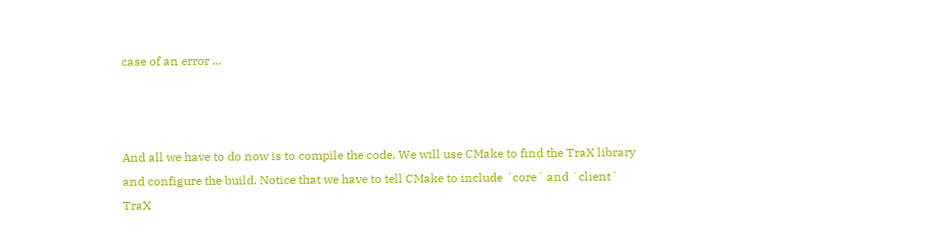case of an error ...



And all we have to do now is to compile the code. We will use CMake to find the TraX library and configure the build. Notice that we have to tell CMake to include ´core´ and ´client´ TraX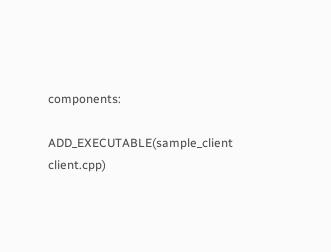components:

ADD_EXECUTABLE(sample_client client.cpp)